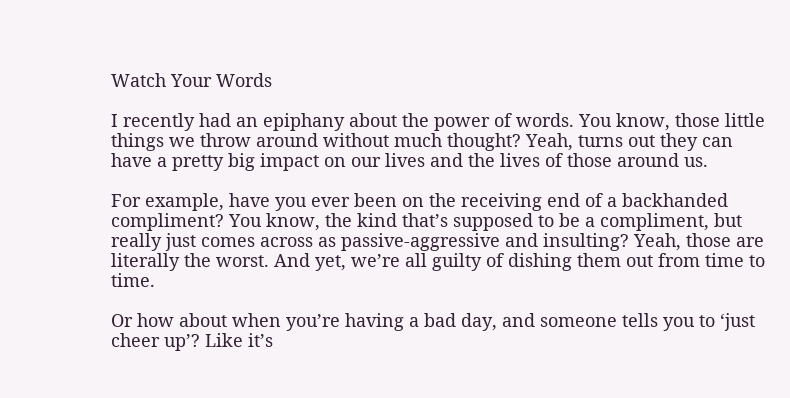Watch Your Words

I recently had an epiphany about the power of words. You know, those little things we throw around without much thought? Yeah, turns out they can have a pretty big impact on our lives and the lives of those around us.

For example, have you ever been on the receiving end of a backhanded compliment? You know, the kind that’s supposed to be a compliment, but really just comes across as passive-aggressive and insulting? Yeah, those are literally the worst. And yet, we’re all guilty of dishing them out from time to time.

Or how about when you’re having a bad day, and someone tells you to ‘just cheer up’? Like it’s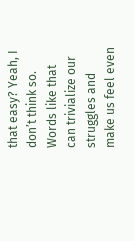that easy? Yeah, I don’t think so. Words like that can trivialize our struggles and make us feel even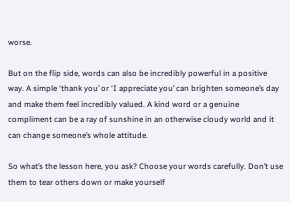worse.

But on the flip side, words can also be incredibly powerful in a positive way. A simple ‘thank you’ or ‘I appreciate you’ can brighten someone’s day and make them feel incredibly valued. A kind word or a genuine compliment can be a ray of sunshine in an otherwise cloudy world and it can change someone’s whole attitude.

So what’s the lesson here, you ask? Choose your words carefully. Don’t use them to tear others down or make yourself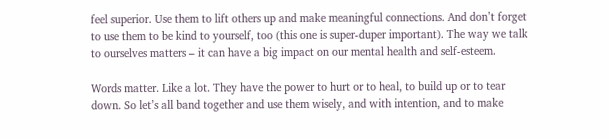feel superior. Use them to lift others up and make meaningful connections. And don’t forget to use them to be kind to yourself, too (this one is super-duper important). The way we talk to ourselves matters – it can have a big impact on our mental health and self-esteem.

Words matter. Like a lot. They have the power to hurt or to heal, to build up or to tear down. So let’s all band together and use them wisely, and with intention, and to make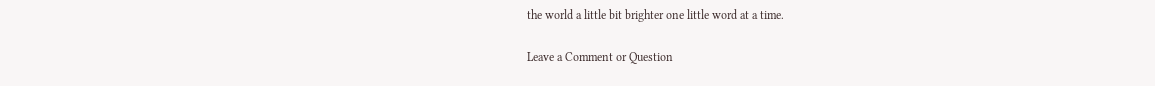the world a little bit brighter one little word at a time.

Leave a Comment or Question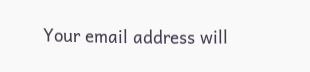Your email address will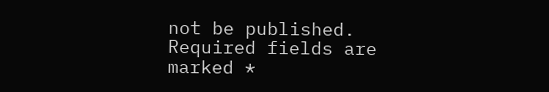not be published. Required fields are marked *